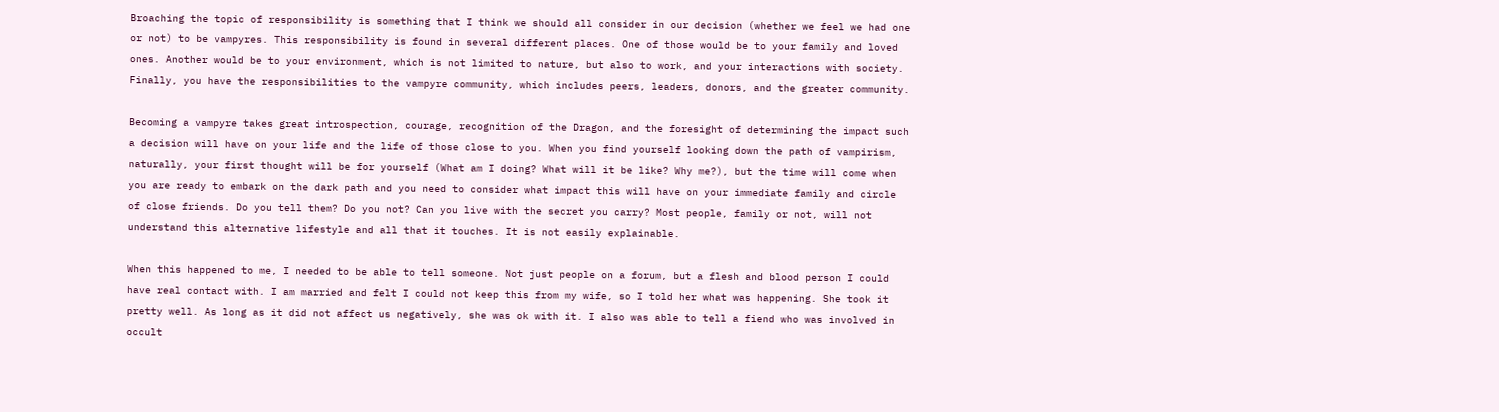Broaching the topic of responsibility is something that I think we should all consider in our decision (whether we feel we had one or not) to be vampyres. This responsibility is found in several different places. One of those would be to your family and loved ones. Another would be to your environment, which is not limited to nature, but also to work, and your interactions with society. Finally, you have the responsibilities to the vampyre community, which includes peers, leaders, donors, and the greater community.

Becoming a vampyre takes great introspection, courage, recognition of the Dragon, and the foresight of determining the impact such a decision will have on your life and the life of those close to you. When you find yourself looking down the path of vampirism, naturally, your first thought will be for yourself (What am I doing? What will it be like? Why me?), but the time will come when you are ready to embark on the dark path and you need to consider what impact this will have on your immediate family and circle of close friends. Do you tell them? Do you not? Can you live with the secret you carry? Most people, family or not, will not understand this alternative lifestyle and all that it touches. It is not easily explainable.

When this happened to me, I needed to be able to tell someone. Not just people on a forum, but a flesh and blood person I could have real contact with. I am married and felt I could not keep this from my wife, so I told her what was happening. She took it pretty well. As long as it did not affect us negatively, she was ok with it. I also was able to tell a fiend who was involved in occult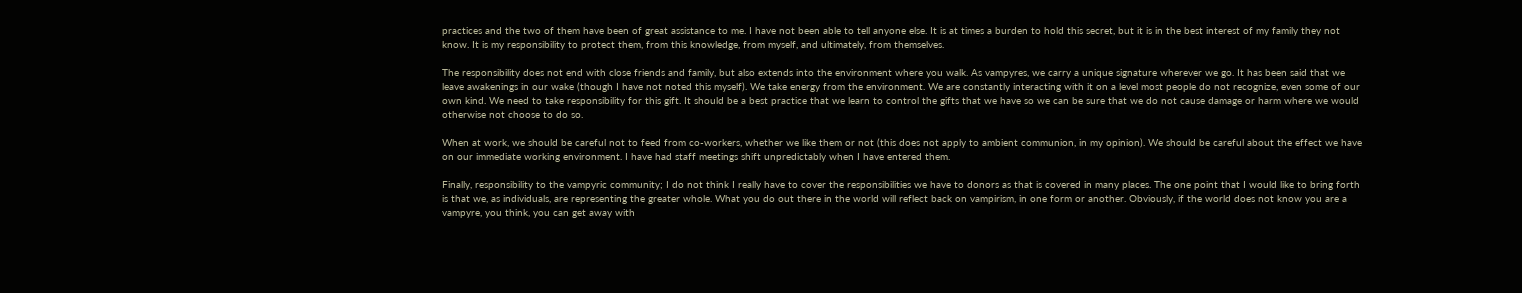practices and the two of them have been of great assistance to me. I have not been able to tell anyone else. It is at times a burden to hold this secret, but it is in the best interest of my family they not know. It is my responsibility to protect them, from this knowledge, from myself, and ultimately, from themselves.

The responsibility does not end with close friends and family, but also extends into the environment where you walk. As vampyres, we carry a unique signature wherever we go. It has been said that we leave awakenings in our wake (though I have not noted this myself). We take energy from the environment. We are constantly interacting with it on a level most people do not recognize, even some of our own kind. We need to take responsibility for this gift. It should be a best practice that we learn to control the gifts that we have so we can be sure that we do not cause damage or harm where we would otherwise not choose to do so.

When at work, we should be careful not to feed from co-workers, whether we like them or not (this does not apply to ambient communion, in my opinion). We should be careful about the effect we have on our immediate working environment. I have had staff meetings shift unpredictably when I have entered them.

Finally, responsibility to the vampyric community; I do not think I really have to cover the responsibilities we have to donors as that is covered in many places. The one point that I would like to bring forth is that we, as individuals, are representing the greater whole. What you do out there in the world will reflect back on vampirism, in one form or another. Obviously, if the world does not know you are a vampyre, you think, you can get away with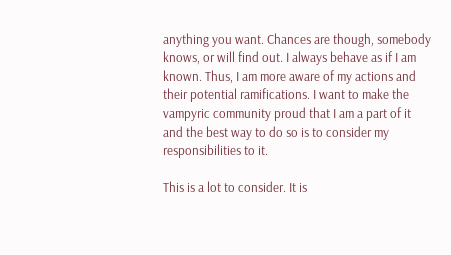anything you want. Chances are though, somebody knows, or will find out. I always behave as if I am known. Thus, I am more aware of my actions and their potential ramifications. I want to make the vampyric community proud that I am a part of it and the best way to do so is to consider my responsibilities to it.

This is a lot to consider. It is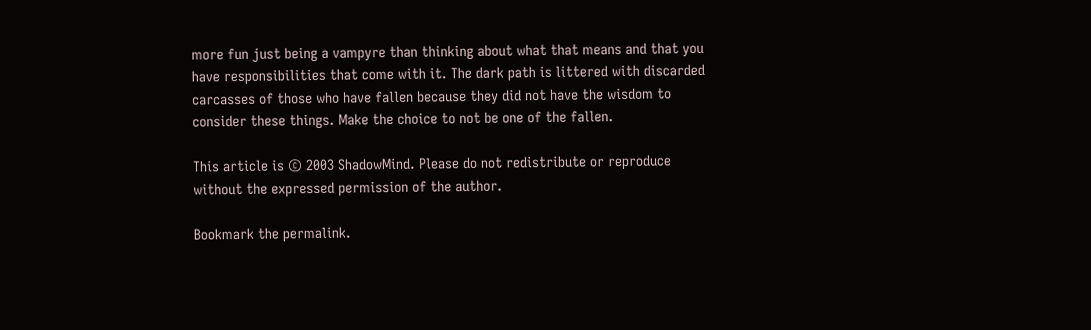more fun just being a vampyre than thinking about what that means and that you have responsibilities that come with it. The dark path is littered with discarded carcasses of those who have fallen because they did not have the wisdom to consider these things. Make the choice to not be one of the fallen.

This article is © 2003 ShadowMind. Please do not redistribute or reproduce without the expressed permission of the author.

Bookmark the permalink.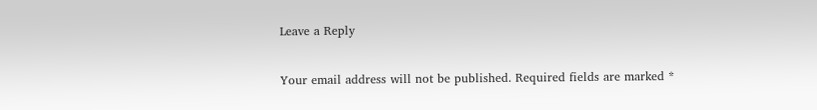Leave a Reply

Your email address will not be published. Required fields are marked *